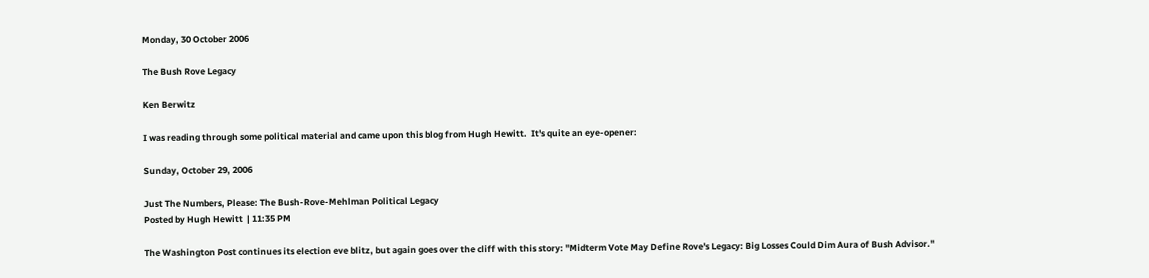Monday, 30 October 2006

The Bush Rove Legacy

Ken Berwitz

I was reading through some political material and came upon this blog from Hugh Hewitt.  It's quite an eye-opener:

Sunday, October 29, 2006

Just The Numbers, Please: The Bush-Rove-Mehlman Political Legacy
Posted by Hugh Hewitt  | 11:35 PM

The Washington Post continues its election eve blitz, but again goes over the cliff with this story: "Midterm Vote May Define Rove's Legacy: Big Losses Could Dim Aura of Bush Advisor."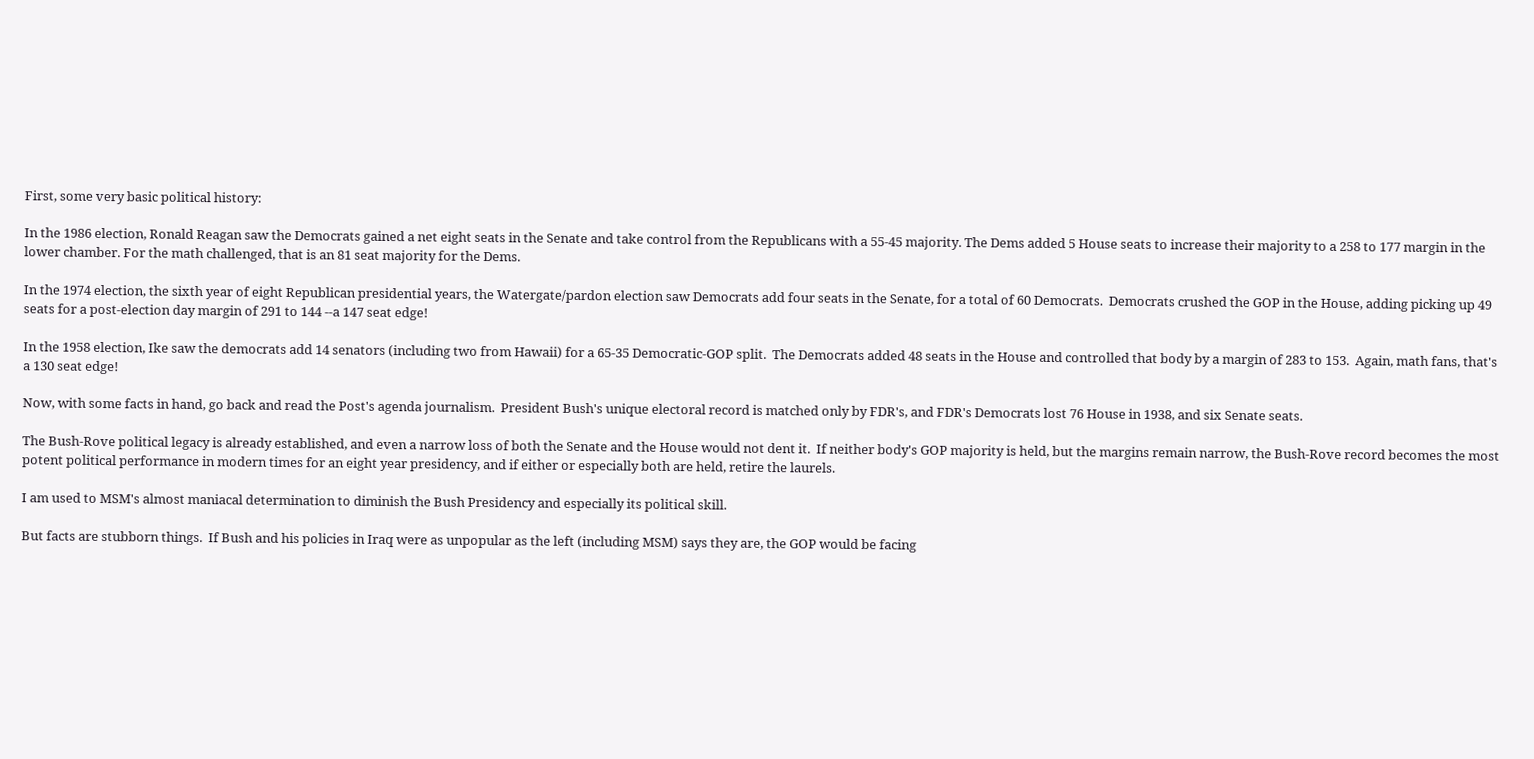First, some very basic political history:

In the 1986 election, Ronald Reagan saw the Democrats gained a net eight seats in the Senate and take control from the Republicans with a 55-45 majority. The Dems added 5 House seats to increase their majority to a 258 to 177 margin in the lower chamber. For the math challenged, that is an 81 seat majority for the Dems.

In the 1974 election, the sixth year of eight Republican presidential years, the Watergate/pardon election saw Democrats add four seats in the Senate, for a total of 60 Democrats.  Democrats crushed the GOP in the House, adding picking up 49 seats for a post-election day margin of 291 to 144 --a 147 seat edge!

In the 1958 election, Ike saw the democrats add 14 senators (including two from Hawaii) for a 65-35 Democratic-GOP split.  The Democrats added 48 seats in the House and controlled that body by a margin of 283 to 153.  Again, math fans, that's a 130 seat edge!

Now, with some facts in hand, go back and read the Post's agenda journalism.  President Bush's unique electoral record is matched only by FDR's, and FDR's Democrats lost 76 House in 1938, and six Senate seats.

The Bush-Rove political legacy is already established, and even a narrow loss of both the Senate and the House would not dent it.  If neither body's GOP majority is held, but the margins remain narrow, the Bush-Rove record becomes the most potent political performance in modern times for an eight year presidency, and if either or especially both are held, retire the laurels.

I am used to MSM's almost maniacal determination to diminish the Bush Presidency and especially its political skill.

But facts are stubborn things.  If Bush and his policies in Iraq were as unpopular as the left (including MSM) says they are, the GOP would be facing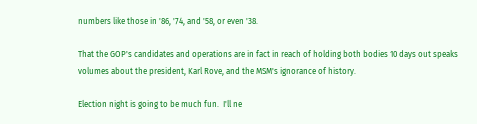numbers like those in '86, '74, and '58, or even '38.

That the GOP's candidates and operations are in fact in reach of holding both bodies 10 days out speaks volumes about the president, Karl Rove, and the MSM's ignorance of history.

Election night is going to be much fun.  I'll ne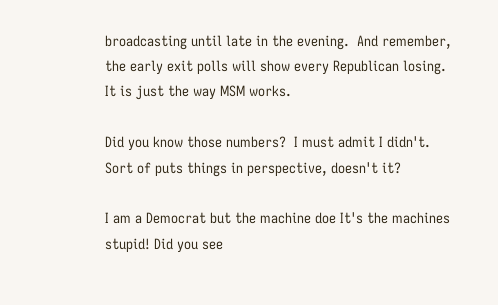broadcasting until late in the evening.  And remember, the early exit polls will show every Republican losing.  It is just the way MSM works.

Did you know those numbers?  I must admit I didn't.  Sort of puts things in perspective, doesn't it?

I am a Democrat but the machine doe It's the machines stupid! Did you see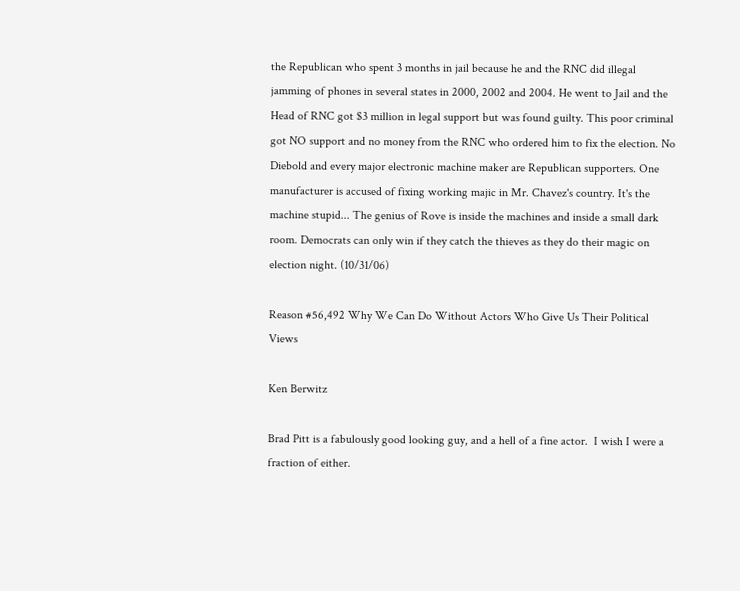the Republican who spent 3 months in jail because he and the RNC did illegal jamming of phones in several states in 2000, 2002 and 2004. He went to Jail and the Head of RNC got $3 million in legal support but was found guilty. This poor criminal got NO support and no money from the RNC who ordered him to fix the election. No Diebold and every major electronic machine maker are Republican supporters. One manufacturer is accused of fixing working majic in Mr. Chavez's country. It's the machine stupid... The genius of Rove is inside the machines and inside a small dark room. Democrats can only win if they catch the thieves as they do their magic on election night. (10/31/06)

Reason #56,492 Why We Can Do Without Actors Who Give Us Their Political Views

Ken Berwitz

Brad Pitt is a fabulously good looking guy, and a hell of a fine actor.  I wish I were a fraction of either.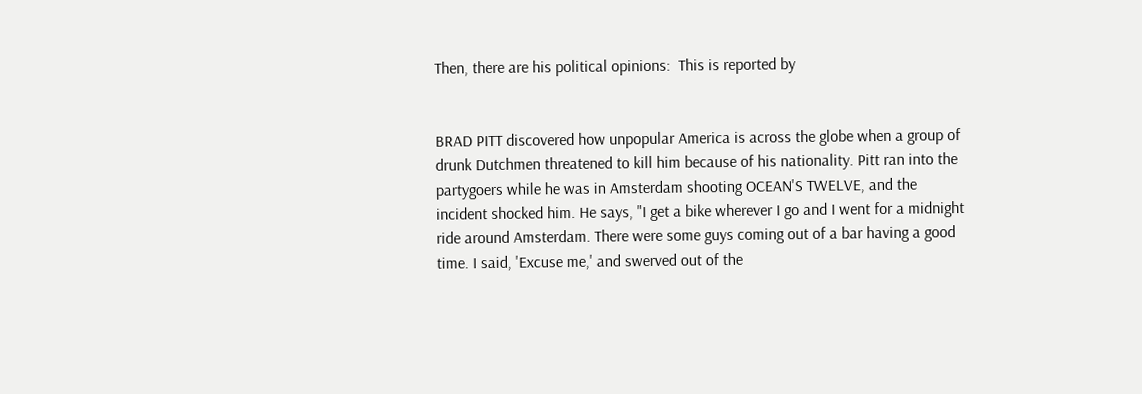Then, there are his political opinions:  This is reported by


BRAD PITT discovered how unpopular America is across the globe when a group of drunk Dutchmen threatened to kill him because of his nationality. Pitt ran into the partygoers while he was in Amsterdam shooting OCEAN'S TWELVE, and the incident shocked him. He says, "I get a bike wherever I go and I went for a midnight ride around Amsterdam. There were some guys coming out of a bar having a good time. I said, 'Excuse me,' and swerved out of the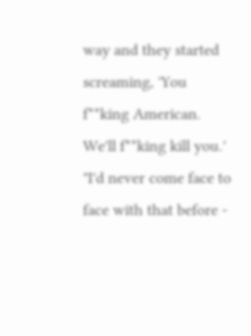way and they started screaming, 'You f**king American. We'll f**king kill you.' "I'd never come face to face with that before -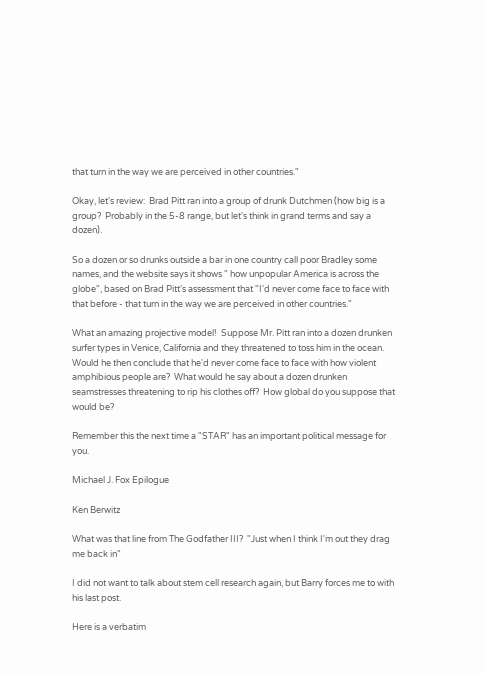that turn in the way we are perceived in other countries."

Okay, let's review:  Brad Pitt ran into a group of drunk Dutchmen (how big is a group?  Probably in the 5-8 range, but let's think in grand terms and say a dozen).

So a dozen or so drunks outside a bar in one country call poor Bradley some names, and the website says it shows " how unpopular America is across the globe", based on Brad Pitt's assessment that "I'd never come face to face with that before - that turn in the way we are perceived in other countries."

What an amazing projective model!  Suppose Mr. Pitt ran into a dozen drunken surfer types in Venice, California and they threatened to toss him in the ocean.  Would he then conclude that he'd never come face to face with how violent amphibious people are?  What would he say about a dozen drunken seamstresses threatening to rip his clothes off?  How global do you suppose that would be?

Remember this the next time a "STAR" has an important political message for you.

Michael J. Fox Epilogue

Ken Berwitz

What was that line from The Godfather III?  "Just when I think I'm out they drag me back in"

I did not want to talk about stem cell research again, but Barry forces me to with his last post.

Here is a verbatim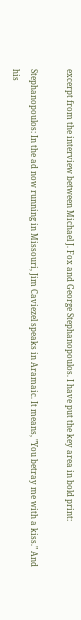excerpt from the interview between Michael J. Fox and George Stephanopoulos. I have put the key area in bold print:

Stephanopoulos: In the ad now running in Missouri, Jim Caviezel speaks in Aramaic. It means, "You betray me with a kiss." And his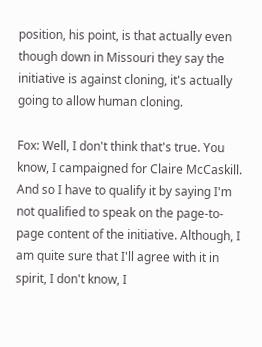position, his point, is that actually even though down in Missouri they say the initiative is against cloning, it's actually going to allow human cloning.

Fox: Well, I don't think that's true. You know, I campaigned for Claire McCaskill. And so I have to qualify it by saying I'm not qualified to speak on the page-to-page content of the initiative. Although, I am quite sure that I'll agree with it in spirit, I don't know, I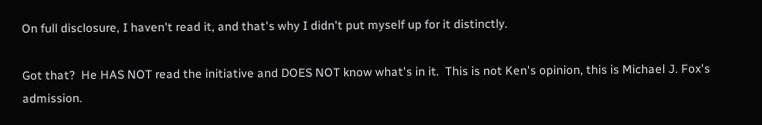On full disclosure, I haven't read it, and that's why I didn't put myself up for it distinctly.

Got that?  He HAS NOT read the initiative and DOES NOT know what's in it.  This is not Ken's opinion, this is Michael J. Fox's admission.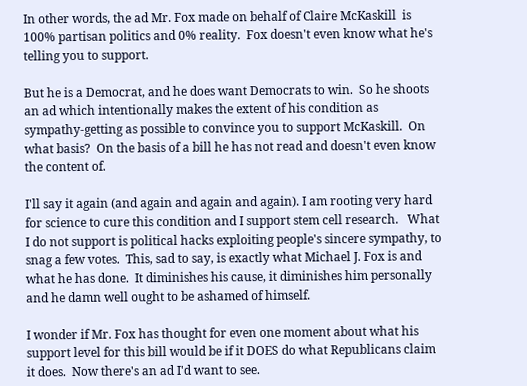In other words, the ad Mr. Fox made on behalf of Claire McKaskill  is 100% partisan politics and 0% reality.  Fox doesn't even know what he's telling you to support.

But he is a Democrat, and he does want Democrats to win.  So he shoots an ad which intentionally makes the extent of his condition as  sympathy-getting as possible to convince you to support McKaskill.  On what basis?  On the basis of a bill he has not read and doesn't even know the content of.

I'll say it again (and again and again and again). I am rooting very hard for science to cure this condition and I support stem cell research.   What I do not support is political hacks exploiting people's sincere sympathy, to snag a few votes.  This, sad to say, is exactly what Michael J. Fox is and what he has done.  It diminishes his cause, it diminishes him personally and he damn well ought to be ashamed of himself.

I wonder if Mr. Fox has thought for even one moment about what his support level for this bill would be if it DOES do what Republicans claim it does.  Now there's an ad I'd want to see.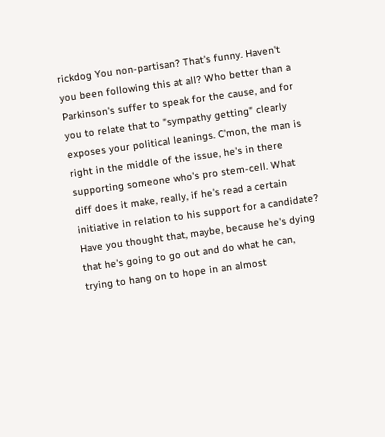rickdog You non-partisan? That's funny. Haven't you been following this at all? Who better than a Parkinson's suffer to speak for the cause, and for you to relate that to "sympathy getting" clearly exposes your political leanings. C'mon, the man is right in the middle of the issue, he's in there supporting someone who's pro stem-cell. What diff does it make, really, if he's read a certain initiative in relation to his support for a candidate? Have you thought that, maybe, because he's dying that he's going to go out and do what he can, trying to hang on to hope in an almost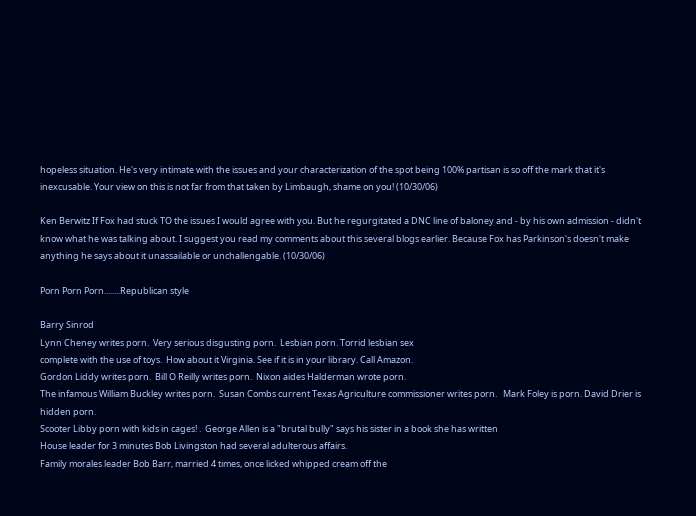hopeless situation. He's very intimate with the issues and your characterization of the spot being 100% partisan is so off the mark that it's inexcusable. Your view on this is not far from that taken by Limbaugh, shame on you! (10/30/06)

Ken Berwitz If Fox had stuck TO the issues I would agree with you. But he regurgitated a DNC line of baloney and - by his own admission - didn't know what he was talking about. I suggest you read my comments about this several blogs earlier. Because Fox has Parkinson's doesn't make anything he says about it unassailable or unchallengable. (10/30/06)

Porn Porn Porn........Republican style

Barry Sinrod
Lynn Cheney writes porn.  Very serious disgusting porn.  Lesbian porn. Torrid lesbian sex
complete with the use of toys.  How about it Virginia. See if it is in your library. Call Amazon.
Gordon Liddy writes porn.  Bill O Reilly writes porn.  Nixon aides Halderman wrote porn.
The infamous William Buckley writes porn.  Susan Combs current Texas Agriculture commissioner writes porn.   Mark Foley is porn. David Drier is hidden porn.
Scooter Libby porn with kids in cages! .  George Allen is a "brutal bully" says his sister in a book she has written
House leader for 3 minutes Bob Livingston had several adulterous affairs.
Family morales leader Bob Barr, married 4 times, once licked whipped cream off the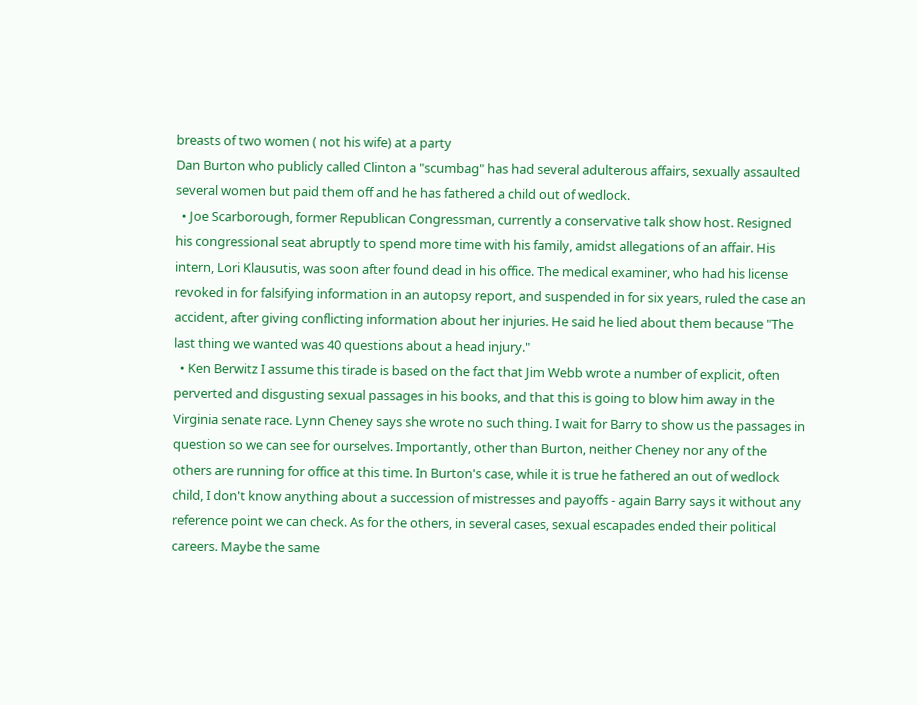breasts of two women ( not his wife) at a party
Dan Burton who publicly called Clinton a "scumbag" has had several adulterous affairs, sexually assaulted several women but paid them off and he has fathered a child out of wedlock.
  • Joe Scarborough, former Republican Congressman, currently a conservative talk show host. Resigned his congressional seat abruptly to spend more time with his family, amidst allegations of an affair. His intern, Lori Klausutis, was soon after found dead in his office. The medical examiner, who had his license revoked in for falsifying information in an autopsy report, and suspended in for six years, ruled the case an accident, after giving conflicting information about her injuries. He said he lied about them because "The last thing we wanted was 40 questions about a head injury."
  • Ken Berwitz I assume this tirade is based on the fact that Jim Webb wrote a number of explicit, often perverted and disgusting sexual passages in his books, and that this is going to blow him away in the Virginia senate race. Lynn Cheney says she wrote no such thing. I wait for Barry to show us the passages in question so we can see for ourselves. Importantly, other than Burton, neither Cheney nor any of the others are running for office at this time. In Burton's case, while it is true he fathered an out of wedlock child, I don't know anything about a succession of mistresses and payoffs - again Barry says it without any reference point we can check. As for the others, in several cases, sexual escapades ended their political careers. Maybe the same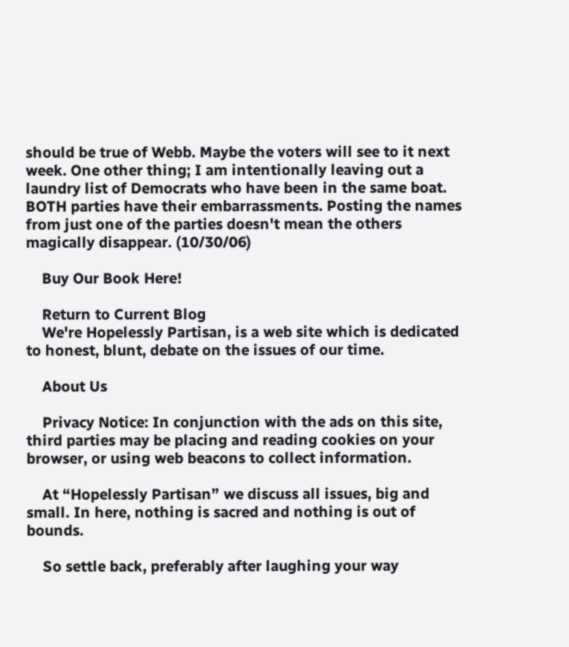should be true of Webb. Maybe the voters will see to it next week. One other thing; I am intentionally leaving out a laundry list of Democrats who have been in the same boat. BOTH parties have their embarrassments. Posting the names from just one of the parties doesn't mean the others magically disappear. (10/30/06)

    Buy Our Book Here!

    Return to Current Blog
    We're Hopelessly Partisan, is a web site which is dedicated to honest, blunt, debate on the issues of our time.

    About Us

    Privacy Notice: In conjunction with the ads on this site, third parties may be placing and reading cookies on your browser, or using web beacons to collect information.

    At “Hopelessly Partisan” we discuss all issues, big and small. In here, nothing is sacred and nothing is out of bounds.

    So settle back, preferably after laughing your way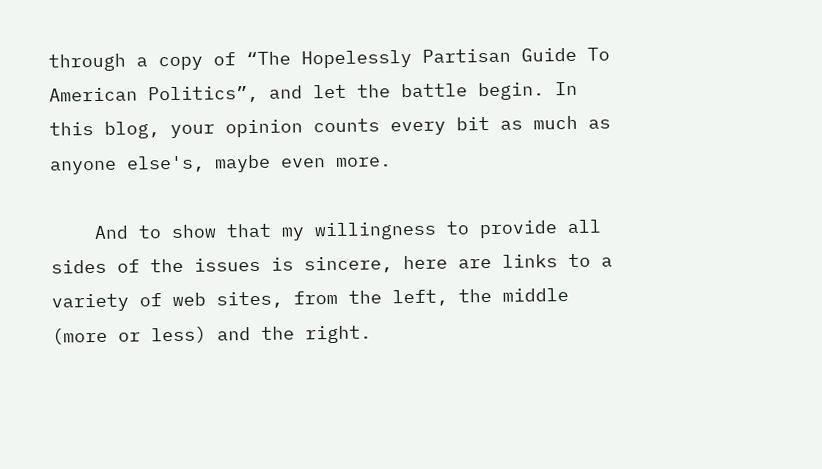through a copy of “The Hopelessly Partisan Guide To American Politics”, and let the battle begin. In this blog, your opinion counts every bit as much as anyone else's, maybe even more.

    And to show that my willingness to provide all sides of the issues is sincere, here are links to a variety of web sites, from the left, the middle (more or less) and the right.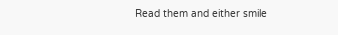Read them and either smile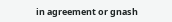in agreement or gnash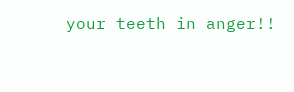your teeth in anger!!